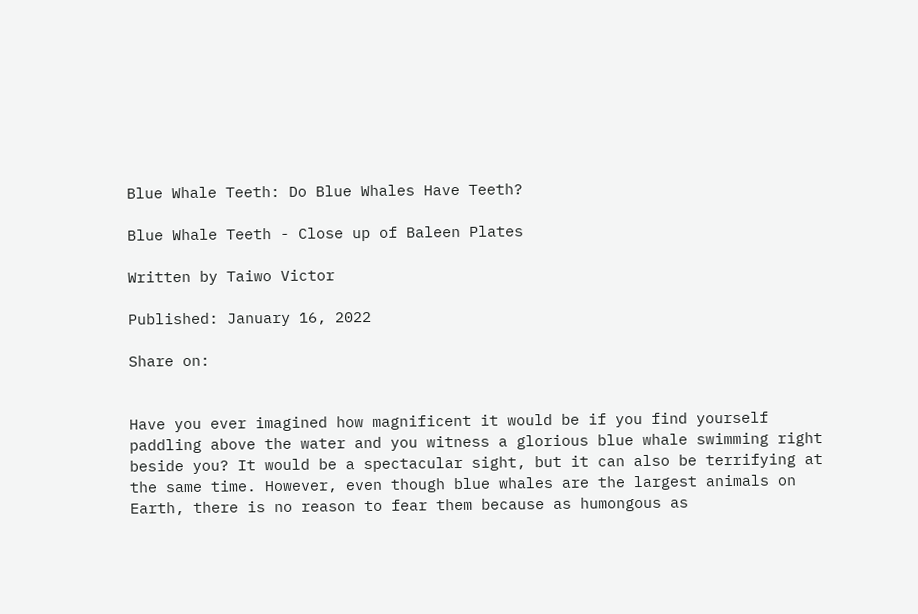Blue Whale Teeth: Do Blue Whales Have Teeth?

Blue Whale Teeth - Close up of Baleen Plates

Written by Taiwo Victor

Published: January 16, 2022

Share on:


Have you ever imagined how magnificent it would be if you find yourself paddling above the water and you witness a glorious blue whale swimming right beside you? It would be a spectacular sight, but it can also be terrifying at the same time. However, even though blue whales are the largest animals on Earth, there is no reason to fear them because as humongous as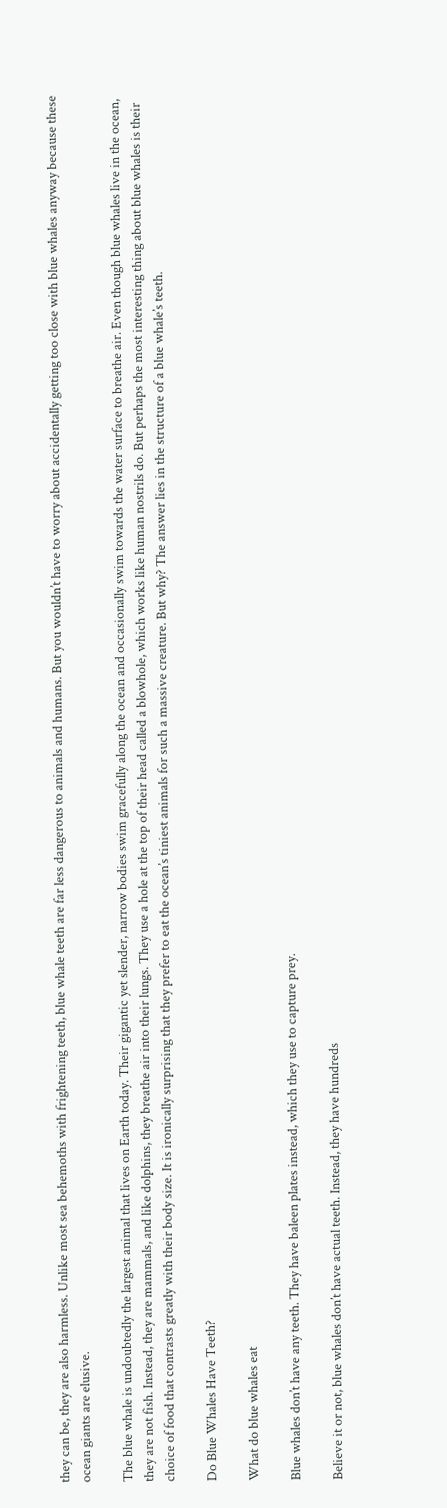they can be, they are also harmless. Unlike most sea behemoths with frightening teeth, blue whale teeth are far less dangerous to animals and humans. But you wouldn’t have to worry about accidentally getting too close with blue whales anyway because these ocean giants are elusive.

The blue whale is undoubtedly the largest animal that lives on Earth today. Their gigantic yet slender, narrow bodies swim gracefully along the ocean and occasionally swim towards the water surface to breathe air. Even though blue whales live in the ocean, they are not fish. Instead, they are mammals, and like dolphins, they breathe air into their lungs. They use a hole at the top of their head called a blowhole, which works like human nostrils do. But perhaps the most interesting thing about blue whales is their choice of food that contrasts greatly with their body size. It is ironically surprising that they prefer to eat the ocean’s tiniest animals for such a massive creature. But why? The answer lies in the structure of a blue whale’s teeth.

Do Blue Whales Have Teeth?

What do blue whales eat

Blue whales don’t have any teeth. They have baleen plates instead, which they use to capture prey.

Believe it or not, blue whales don’t have actual teeth. Instead, they have hundreds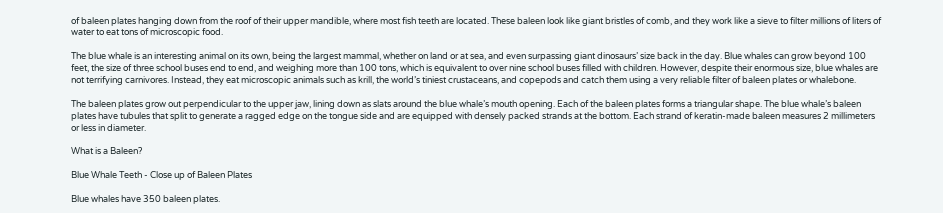of baleen plates hanging down from the roof of their upper mandible, where most fish teeth are located. These baleen look like giant bristles of comb, and they work like a sieve to filter millions of liters of water to eat tons of microscopic food.

The blue whale is an interesting animal on its own, being the largest mammal, whether on land or at sea, and even surpassing giant dinosaurs’ size back in the day. Blue whales can grow beyond 100 feet, the size of three school buses end to end, and weighing more than 100 tons, which is equivalent to over nine school buses filled with children. However, despite their enormous size, blue whales are not terrifying carnivores. Instead, they eat microscopic animals such as krill, the world’s tiniest crustaceans, and copepods and catch them using a very reliable filter of baleen plates or whalebone.

The baleen plates grow out perpendicular to the upper jaw, lining down as slats around the blue whale’s mouth opening. Each of the baleen plates forms a triangular shape. The blue whale’s baleen plates have tubules that split to generate a ragged edge on the tongue side and are equipped with densely packed strands at the bottom. Each strand of keratin-made baleen measures 2 millimeters or less in diameter.

What is a Baleen?

Blue Whale Teeth - Close up of Baleen Plates

Blue whales have 350 baleen plates.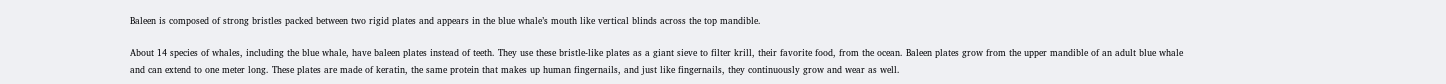Baleen is composed of strong bristles packed between two rigid plates and appears in the blue whale’s mouth like vertical blinds across the top mandible.

About 14 species of whales, including the blue whale, have baleen plates instead of teeth. They use these bristle-like plates as a giant sieve to filter krill, their favorite food, from the ocean. Baleen plates grow from the upper mandible of an adult blue whale and can extend to one meter long. These plates are made of keratin, the same protein that makes up human fingernails, and just like fingernails, they continuously grow and wear as well.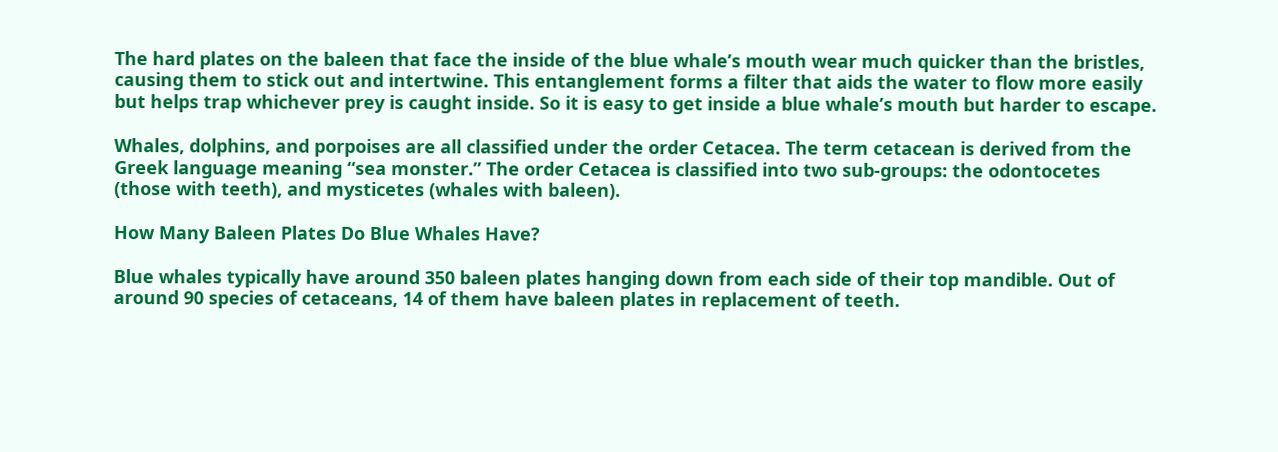The hard plates on the baleen that face the inside of the blue whale’s mouth wear much quicker than the bristles, causing them to stick out and intertwine. This entanglement forms a filter that aids the water to flow more easily but helps trap whichever prey is caught inside. So it is easy to get inside a blue whale’s mouth but harder to escape.

Whales, dolphins, and porpoises are all classified under the order Cetacea. The term cetacean is derived from the Greek language meaning “sea monster.” The order Cetacea is classified into two sub-groups: the odontocetes (those with teeth), and mysticetes (whales with baleen).

How Many Baleen Plates Do Blue Whales Have?

Blue whales typically have around 350 baleen plates hanging down from each side of their top mandible. Out of around 90 species of cetaceans, 14 of them have baleen plates in replacement of teeth.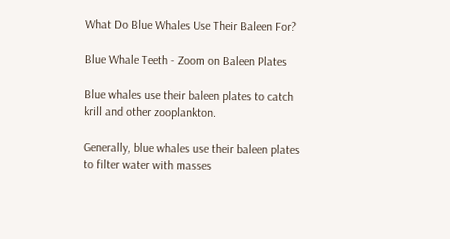What Do Blue Whales Use Their Baleen For?

Blue Whale Teeth - Zoom on Baleen Plates

Blue whales use their baleen plates to catch krill and other zooplankton.

Generally, blue whales use their baleen plates to filter water with masses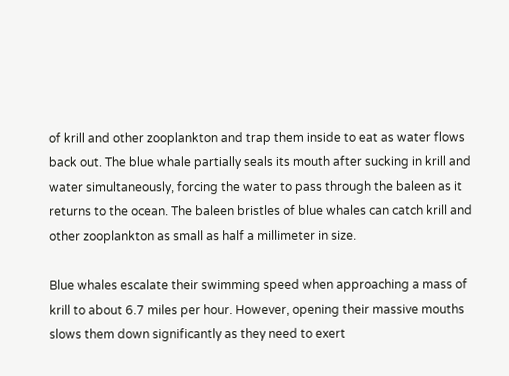of krill and other zooplankton and trap them inside to eat as water flows back out. The blue whale partially seals its mouth after sucking in krill and water simultaneously, forcing the water to pass through the baleen as it returns to the ocean. The baleen bristles of blue whales can catch krill and other zooplankton as small as half a millimeter in size.

Blue whales escalate their swimming speed when approaching a mass of krill to about 6.7 miles per hour. However, opening their massive mouths slows them down significantly as they need to exert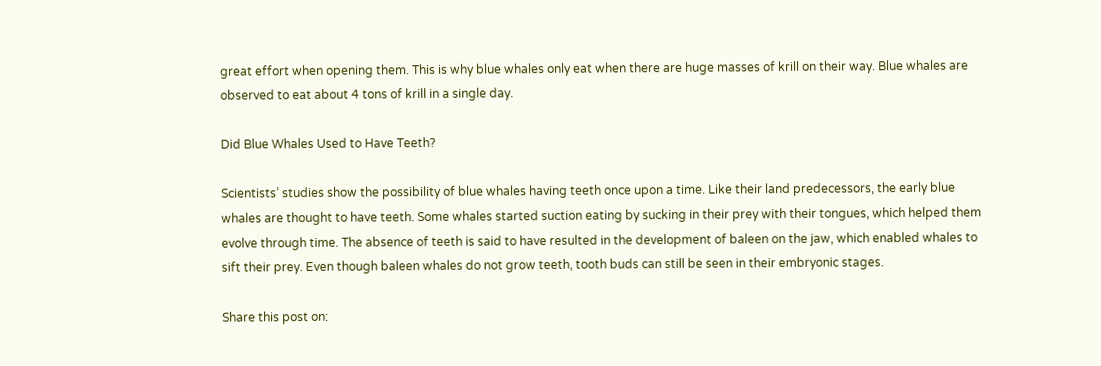great effort when opening them. This is why blue whales only eat when there are huge masses of krill on their way. Blue whales are observed to eat about 4 tons of krill in a single day.

Did Blue Whales Used to Have Teeth?

Scientists’ studies show the possibility of blue whales having teeth once upon a time. Like their land predecessors, the early blue whales are thought to have teeth. Some whales started suction eating by sucking in their prey with their tongues, which helped them evolve through time. The absence of teeth is said to have resulted in the development of baleen on the jaw, which enabled whales to sift their prey. Even though baleen whales do not grow teeth, tooth buds can still be seen in their embryonic stages.

Share this post on: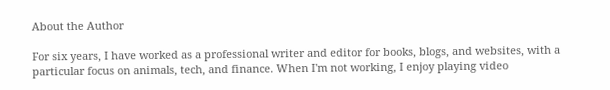About the Author

For six years, I have worked as a professional writer and editor for books, blogs, and websites, with a particular focus on animals, tech, and finance. When I'm not working, I enjoy playing video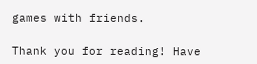games with friends.

Thank you for reading! Have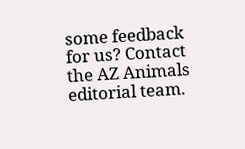some feedback for us? Contact the AZ Animals editorial team.